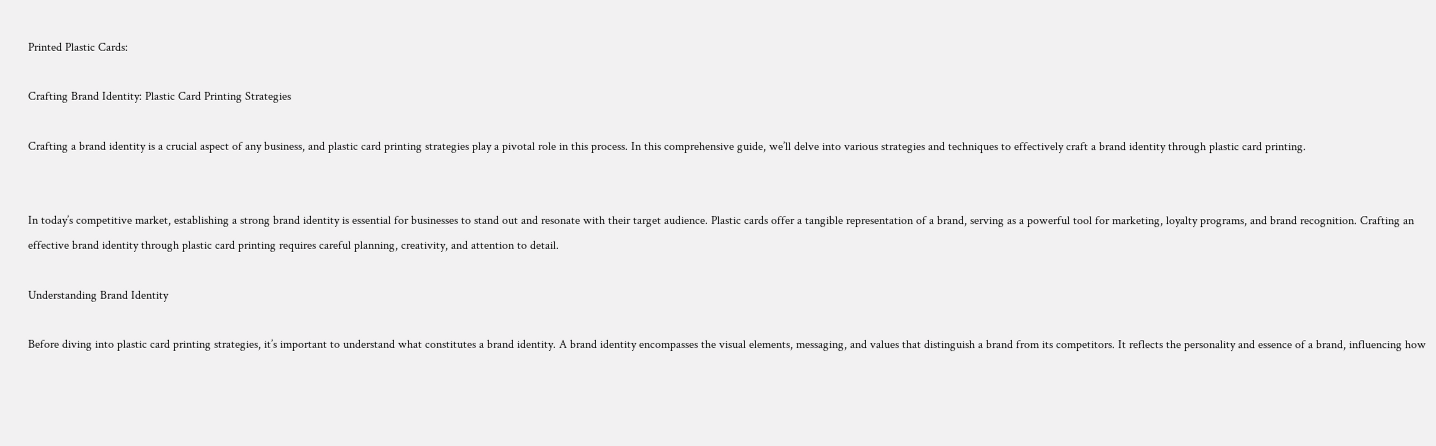Printed Plastic Cards:

Crafting Brand Identity: Plastic Card Printing Strategies

Crafting a brand identity is a crucial aspect of any business, and plastic card printing strategies play a pivotal role in this process. In this comprehensive guide, we’ll delve into various strategies and techniques to effectively craft a brand identity through plastic card printing.


In today’s competitive market, establishing a strong brand identity is essential for businesses to stand out and resonate with their target audience. Plastic cards offer a tangible representation of a brand, serving as a powerful tool for marketing, loyalty programs, and brand recognition. Crafting an effective brand identity through plastic card printing requires careful planning, creativity, and attention to detail.

Understanding Brand Identity

Before diving into plastic card printing strategies, it’s important to understand what constitutes a brand identity. A brand identity encompasses the visual elements, messaging, and values that distinguish a brand from its competitors. It reflects the personality and essence of a brand, influencing how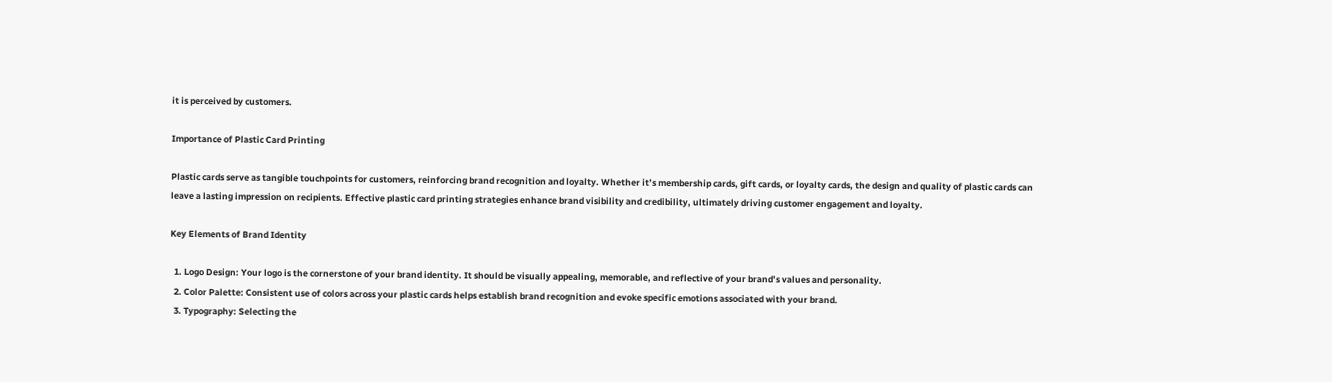it is perceived by customers.

Importance of Plastic Card Printing

Plastic cards serve as tangible touchpoints for customers, reinforcing brand recognition and loyalty. Whether it’s membership cards, gift cards, or loyalty cards, the design and quality of plastic cards can leave a lasting impression on recipients. Effective plastic card printing strategies enhance brand visibility and credibility, ultimately driving customer engagement and loyalty.

Key Elements of Brand Identity

  1. Logo Design: Your logo is the cornerstone of your brand identity. It should be visually appealing, memorable, and reflective of your brand’s values and personality.
  2. Color Palette: Consistent use of colors across your plastic cards helps establish brand recognition and evoke specific emotions associated with your brand.
  3. Typography: Selecting the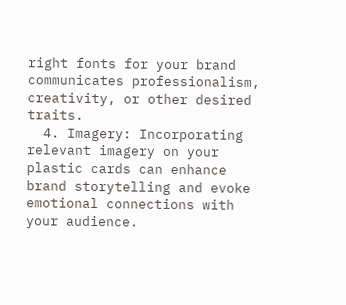right fonts for your brand communicates professionalism, creativity, or other desired traits.
  4. Imagery: Incorporating relevant imagery on your plastic cards can enhance brand storytelling and evoke emotional connections with your audience.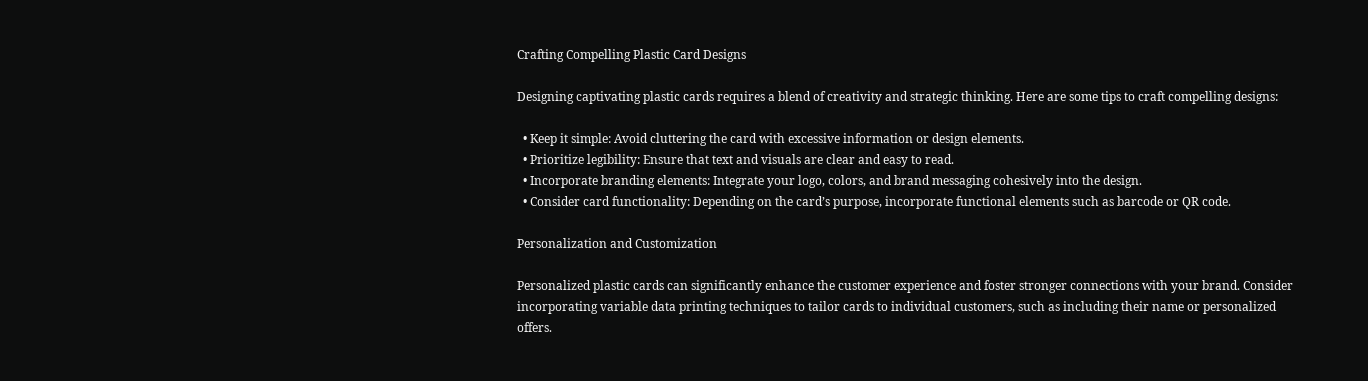Crafting Compelling Plastic Card Designs

Designing captivating plastic cards requires a blend of creativity and strategic thinking. Here are some tips to craft compelling designs:

  • Keep it simple: Avoid cluttering the card with excessive information or design elements.
  • Prioritize legibility: Ensure that text and visuals are clear and easy to read.
  • Incorporate branding elements: Integrate your logo, colors, and brand messaging cohesively into the design.
  • Consider card functionality: Depending on the card’s purpose, incorporate functional elements such as barcode or QR code.

Personalization and Customization

Personalized plastic cards can significantly enhance the customer experience and foster stronger connections with your brand. Consider incorporating variable data printing techniques to tailor cards to individual customers, such as including their name or personalized offers.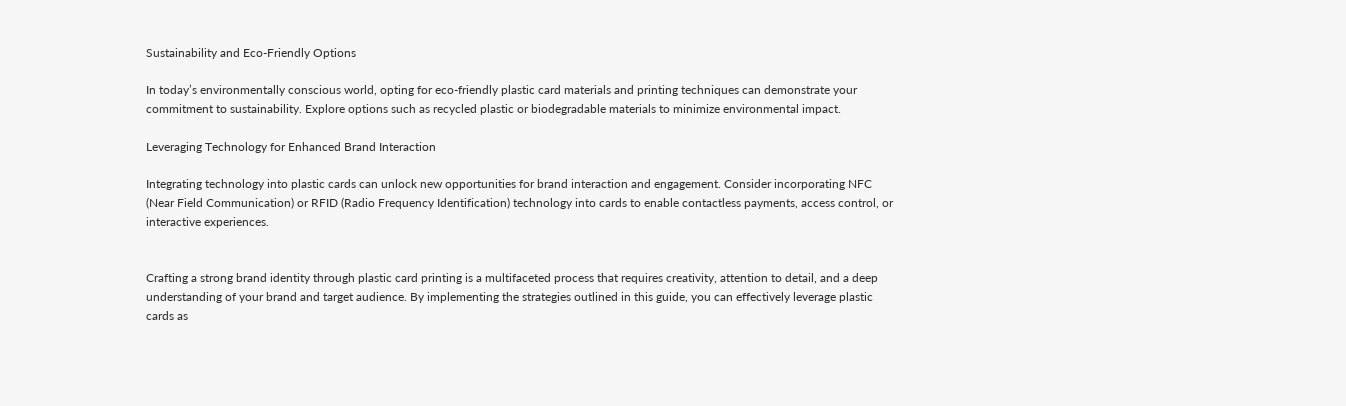Sustainability and Eco-Friendly Options

In today’s environmentally conscious world, opting for eco-friendly plastic card materials and printing techniques can demonstrate your commitment to sustainability. Explore options such as recycled plastic or biodegradable materials to minimize environmental impact.

Leveraging Technology for Enhanced Brand Interaction

Integrating technology into plastic cards can unlock new opportunities for brand interaction and engagement. Consider incorporating NFC (Near Field Communication) or RFID (Radio Frequency Identification) technology into cards to enable contactless payments, access control, or interactive experiences.


Crafting a strong brand identity through plastic card printing is a multifaceted process that requires creativity, attention to detail, and a deep understanding of your brand and target audience. By implementing the strategies outlined in this guide, you can effectively leverage plastic cards as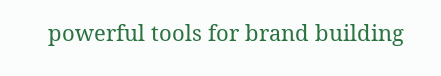powerful tools for brand building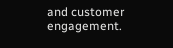and customer engagement.